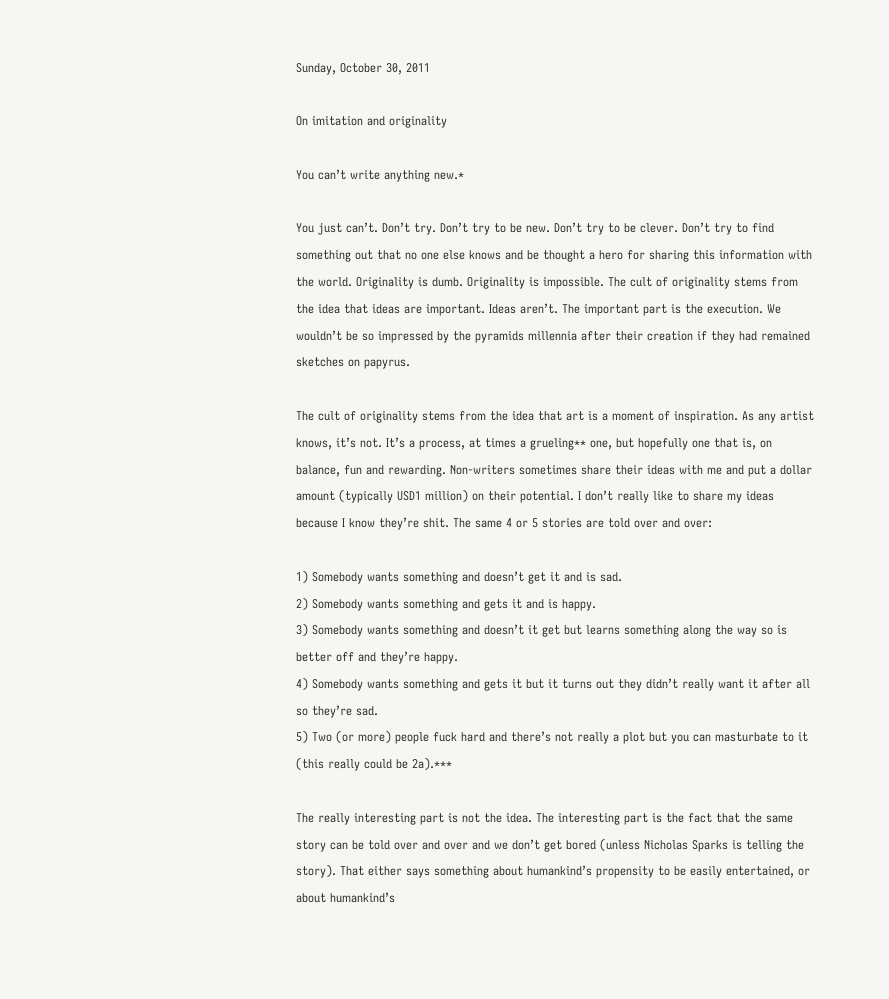Sunday, October 30, 2011

On imitation and originality

You can’t write anything new.*

You just can’t. Don’t try. Don’t try to be new. Don’t try to be clever. Don’t try to find something out that no one else knows and be thought a hero for sharing this information with the world. Originality is dumb. Originality is impossible. The cult of originality stems from the idea that ideas are important. Ideas aren’t. The important part is the execution. We wouldn’t be so impressed by the pyramids millennia after their creation if they had remained sketches on papyrus.

The cult of originality stems from the idea that art is a moment of inspiration. As any artist knows, it’s not. It’s a process, at times a grueling** one, but hopefully one that is, on balance, fun and rewarding. Non-writers sometimes share their ideas with me and put a dollar amount (typically USD1 million) on their potential. I don’t really like to share my ideas because I know they’re shit. The same 4 or 5 stories are told over and over:

1) Somebody wants something and doesn’t get it and is sad.
2) Somebody wants something and gets it and is happy.
3) Somebody wants something and doesn’t it get but learns something along the way so is better off and they’re happy.
4) Somebody wants something and gets it but it turns out they didn’t really want it after all so they’re sad.
5) Two (or more) people fuck hard and there’s not really a plot but you can masturbate to it (this really could be 2a).***

The really interesting part is not the idea. The interesting part is the fact that the same story can be told over and over and we don’t get bored (unless Nicholas Sparks is telling the story). That either says something about humankind’s propensity to be easily entertained, or about humankind’s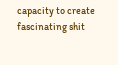capacity to create fascinating shit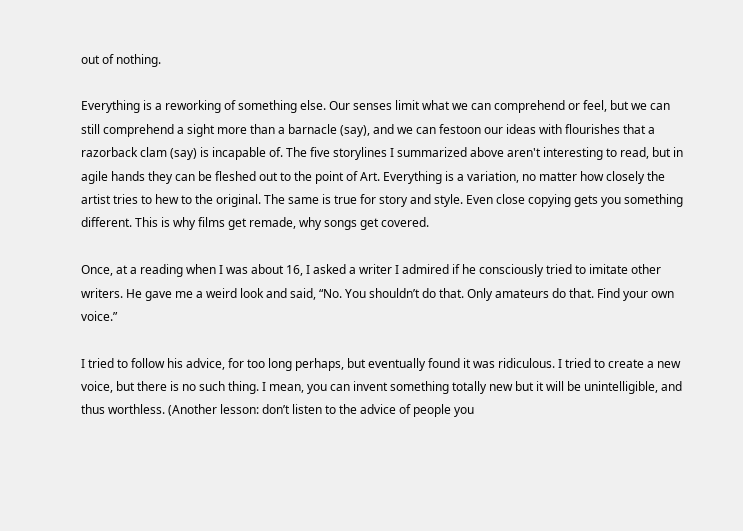out of nothing.

Everything is a reworking of something else. Our senses limit what we can comprehend or feel, but we can still comprehend a sight more than a barnacle (say), and we can festoon our ideas with flourishes that a razorback clam (say) is incapable of. The five storylines I summarized above aren't interesting to read, but in agile hands they can be fleshed out to the point of Art. Everything is a variation, no matter how closely the artist tries to hew to the original. The same is true for story and style. Even close copying gets you something different. This is why films get remade, why songs get covered.

Once, at a reading when I was about 16, I asked a writer I admired if he consciously tried to imitate other writers. He gave me a weird look and said, “No. You shouldn’t do that. Only amateurs do that. Find your own voice.”

I tried to follow his advice, for too long perhaps, but eventually found it was ridiculous. I tried to create a new voice, but there is no such thing. I mean, you can invent something totally new but it will be unintelligible, and thus worthless. (Another lesson: don’t listen to the advice of people you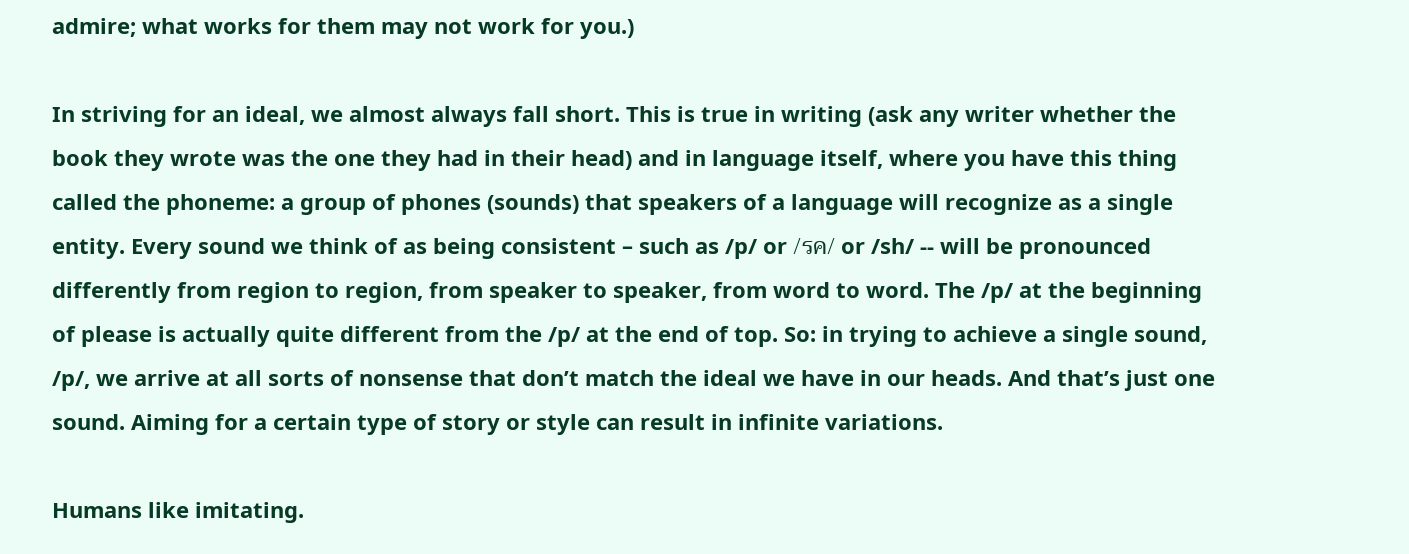admire; what works for them may not work for you.)

In striving for an ideal, we almost always fall short. This is true in writing (ask any writer whether the book they wrote was the one they had in their head) and in language itself, where you have this thing called the phoneme: a group of phones (sounds) that speakers of a language will recognize as a single entity. Every sound we think of as being consistent – such as /p/ or /รค/ or /sh/ -- will be pronounced differently from region to region, from speaker to speaker, from word to word. The /p/ at the beginning of please is actually quite different from the /p/ at the end of top. So: in trying to achieve a single sound, /p/, we arrive at all sorts of nonsense that don’t match the ideal we have in our heads. And that’s just one sound. Aiming for a certain type of story or style can result in infinite variations.

Humans like imitating.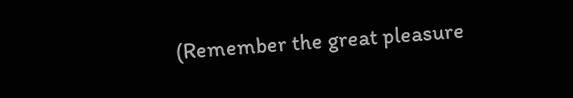(Remember the great pleasure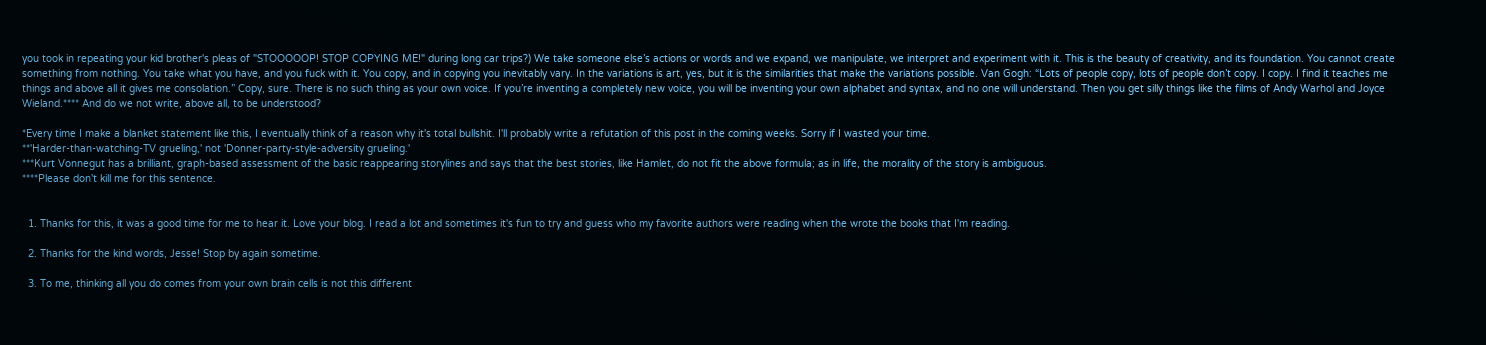you took in repeating your kid brother's pleas of "STOOOOOP! STOP COPYING ME!" during long car trips?) We take someone else’s actions or words and we expand, we manipulate, we interpret and experiment with it. This is the beauty of creativity, and its foundation. You cannot create something from nothing. You take what you have, and you fuck with it. You copy, and in copying you inevitably vary. In the variations is art, yes, but it is the similarities that make the variations possible. Van Gogh: “Lots of people copy, lots of people don’t copy. I copy. I find it teaches me things and above all it gives me consolation.” Copy, sure. There is no such thing as your own voice. If you’re inventing a completely new voice, you will be inventing your own alphabet and syntax, and no one will understand. Then you get silly things like the films of Andy Warhol and Joyce Wieland.**** And do we not write, above all, to be understood?

*Every time I make a blanket statement like this, I eventually think of a reason why it's total bullshit. I'll probably write a refutation of this post in the coming weeks. Sorry if I wasted your time.
**'Harder-than-watching-TV grueling,' not 'Donner-party-style-adversity grueling.'
***Kurt Vonnegut has a brilliant, graph-based assessment of the basic reappearing storylines and says that the best stories, like Hamlet, do not fit the above formula; as in life, the morality of the story is ambiguous.
****Please don't kill me for this sentence.


  1. Thanks for this, it was a good time for me to hear it. Love your blog. I read a lot and sometimes it's fun to try and guess who my favorite authors were reading when the wrote the books that I'm reading.

  2. Thanks for the kind words, Jesse! Stop by again sometime.

  3. To me, thinking all you do comes from your own brain cells is not this different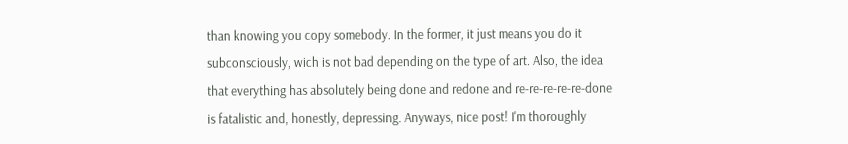than knowing you copy somebody. In the former, it just means you do it subconsciously, wich is not bad depending on the type of art. Also, the idea that everything has absolutely being done and redone and re-re-re-re-re-done is fatalistic and, honestly, depressing. Anyways, nice post! I'm thoroughly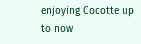enjoying Cocotte up to now